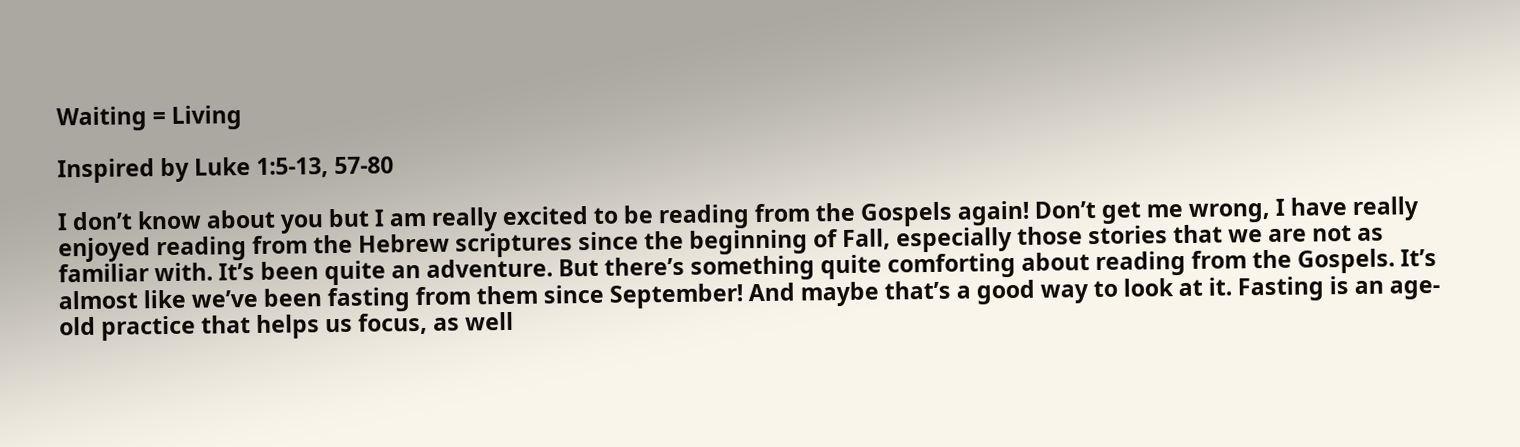Waiting = Living

Inspired by Luke 1:5-13, 57-80

I don’t know about you but I am really excited to be reading from the Gospels again! Don’t get me wrong, I have really enjoyed reading from the Hebrew scriptures since the beginning of Fall, especially those stories that we are not as familiar with. It’s been quite an adventure. But there’s something quite comforting about reading from the Gospels. It’s almost like we’ve been fasting from them since September! And maybe that’s a good way to look at it. Fasting is an age-old practice that helps us focus, as well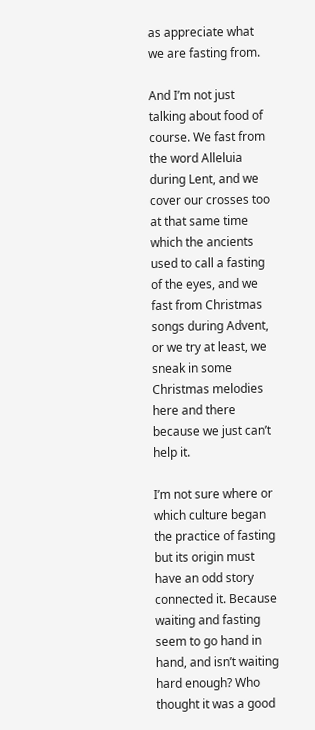as appreciate what we are fasting from.

And I’m not just talking about food of course. We fast from the word Alleluia during Lent, and we cover our crosses too at that same time which the ancients used to call a fasting of the eyes, and we fast from Christmas songs during Advent, or we try at least, we sneak in some Christmas melodies here and there because we just can’t help it.

I’m not sure where or which culture began the practice of fasting but its origin must have an odd story connected it. Because waiting and fasting seem to go hand in hand, and isn’t waiting hard enough? Who thought it was a good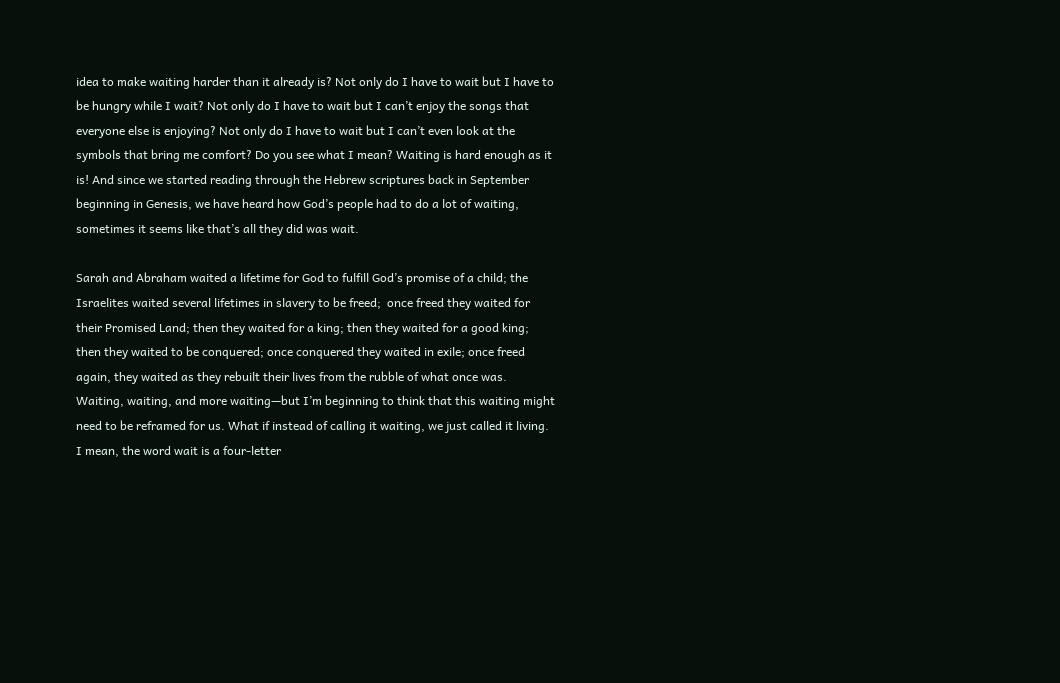idea to make waiting harder than it already is? Not only do I have to wait but I have to be hungry while I wait? Not only do I have to wait but I can’t enjoy the songs that everyone else is enjoying? Not only do I have to wait but I can’t even look at the symbols that bring me comfort? Do you see what I mean? Waiting is hard enough as it is! And since we started reading through the Hebrew scriptures back in September beginning in Genesis, we have heard how God’s people had to do a lot of waiting, sometimes it seems like that’s all they did was wait.

Sarah and Abraham waited a lifetime for God to fulfill God’s promise of a child; the Israelites waited several lifetimes in slavery to be freed;  once freed they waited for their Promised Land; then they waited for a king; then they waited for a good king; then they waited to be conquered; once conquered they waited in exile; once freed again, they waited as they rebuilt their lives from the rubble of what once was. Waiting, waiting, and more waiting—but I’m beginning to think that this waiting might need to be reframed for us. What if instead of calling it waiting, we just called it living. I mean, the word wait is a four-letter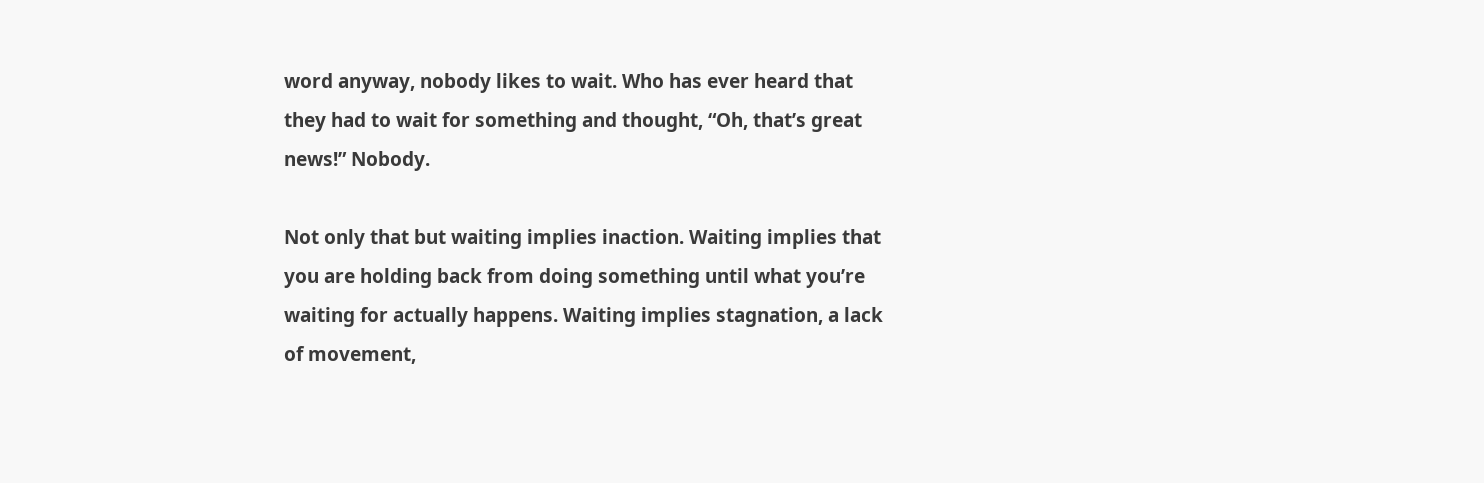word anyway, nobody likes to wait. Who has ever heard that they had to wait for something and thought, “Oh, that’s great news!” Nobody.

Not only that but waiting implies inaction. Waiting implies that you are holding back from doing something until what you’re waiting for actually happens. Waiting implies stagnation, a lack of movement,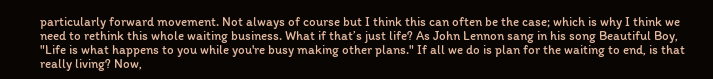particularly forward movement. Not always of course but I think this can often be the case; which is why I think we need to rethink this whole waiting business. What if that’s just life? As John Lennon sang in his song Beautiful Boy, "Life is what happens to you while you're busy making other plans." If all we do is plan for the waiting to end, is that really living? Now,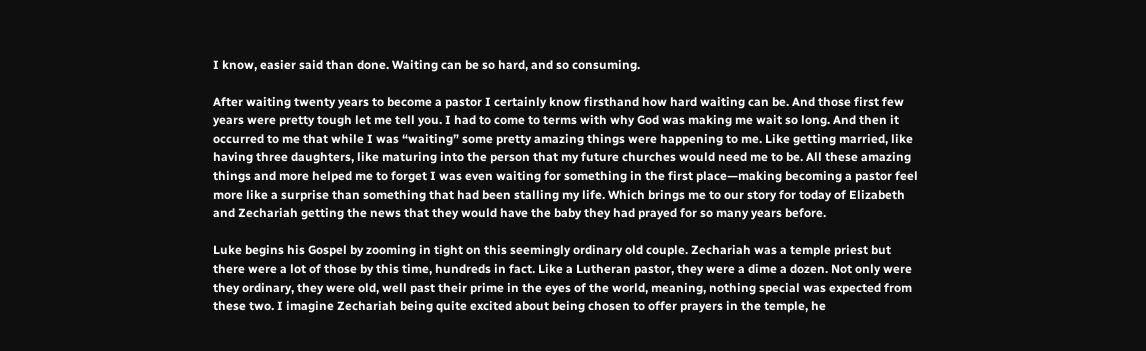I know, easier said than done. Waiting can be so hard, and so consuming.

After waiting twenty years to become a pastor I certainly know firsthand how hard waiting can be. And those first few years were pretty tough let me tell you. I had to come to terms with why God was making me wait so long. And then it occurred to me that while I was “waiting” some pretty amazing things were happening to me. Like getting married, like having three daughters, like maturing into the person that my future churches would need me to be. All these amazing things and more helped me to forget I was even waiting for something in the first place—making becoming a pastor feel more like a surprise than something that had been stalling my life. Which brings me to our story for today of Elizabeth and Zechariah getting the news that they would have the baby they had prayed for so many years before.

Luke begins his Gospel by zooming in tight on this seemingly ordinary old couple. Zechariah was a temple priest but there were a lot of those by this time, hundreds in fact. Like a Lutheran pastor, they were a dime a dozen. Not only were they ordinary, they were old, well past their prime in the eyes of the world, meaning, nothing special was expected from these two. I imagine Zechariah being quite excited about being chosen to offer prayers in the temple, he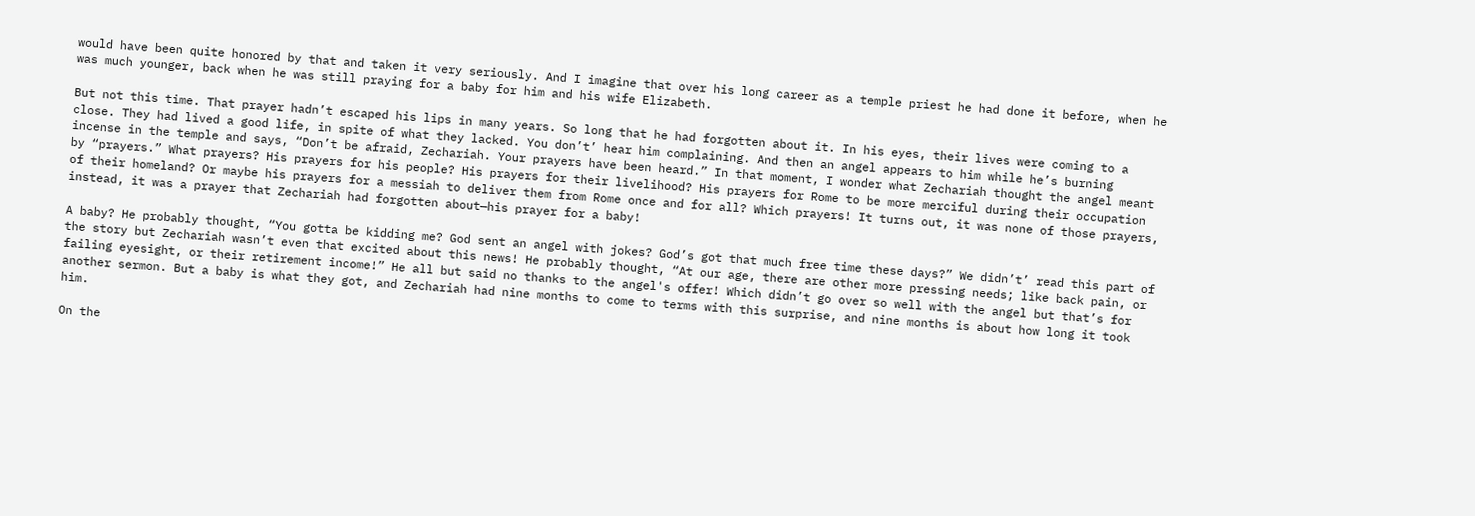would have been quite honored by that and taken it very seriously. And I imagine that over his long career as a temple priest he had done it before, when he was much younger, back when he was still praying for a baby for him and his wife Elizabeth.

But not this time. That prayer hadn’t escaped his lips in many years. So long that he had forgotten about it. In his eyes, their lives were coming to a close. They had lived a good life, in spite of what they lacked. You don’t’ hear him complaining. And then an angel appears to him while he’s burning incense in the temple and says, “Don’t be afraid, Zechariah. Your prayers have been heard.” In that moment, I wonder what Zechariah thought the angel meant by “prayers.” What prayers? His prayers for his people? His prayers for their livelihood? His prayers for Rome to be more merciful during their occupation of their homeland? Or maybe his prayers for a messiah to deliver them from Rome once and for all? Which prayers! It turns out, it was none of those prayers, instead, it was a prayer that Zechariah had forgotten about—his prayer for a baby!

A baby? He probably thought, “You gotta be kidding me? God sent an angel with jokes? God’s got that much free time these days?” We didn’t’ read this part of the story but Zechariah wasn’t even that excited about this news! He probably thought, “At our age, there are other more pressing needs; like back pain, or failing eyesight, or their retirement income!” He all but said no thanks to the angel's offer! Which didn’t go over so well with the angel but that’s for another sermon. But a baby is what they got, and Zechariah had nine months to come to terms with this surprise, and nine months is about how long it took him.

On the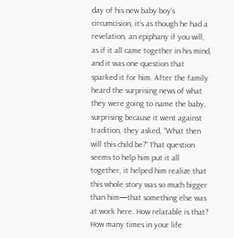day of his new baby boy’s circumcision, it’s as though he had a revelation, an epiphany if you will, as if it all came together in his mind, and it was one question that sparked it for him. After the family heard the surprising news of what they were going to name the baby, surprising because it went against tradition, they asked, “What then will this child be?” That question seems to help him put it all together, it helped him realize that this whole story was so much bigger than him—that something else was at work here. How relatable is that? How many times in your life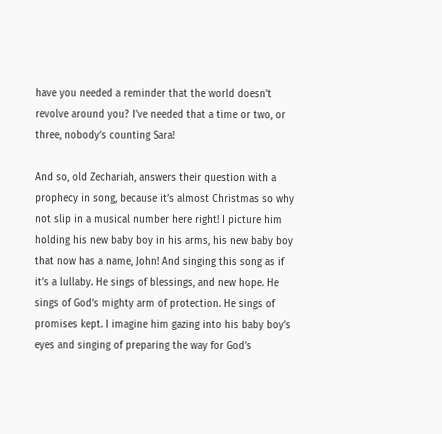have you needed a reminder that the world doesn’t revolve around you? I’ve needed that a time or two, or three, nobody’s counting Sara!

And so, old Zechariah, answers their question with a prophecy in song, because it’s almost Christmas so why not slip in a musical number here right! I picture him holding his new baby boy in his arms, his new baby boy that now has a name, John! And singing this song as if it’s a lullaby. He sings of blessings, and new hope. He sings of God’s mighty arm of protection. He sings of promises kept. I imagine him gazing into his baby boy’s eyes and singing of preparing the way for God’s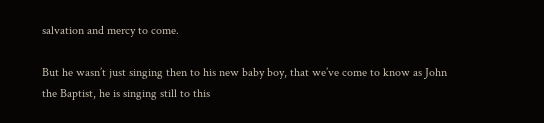salvation and mercy to come.

But he wasn’t just singing then to his new baby boy, that we’ve come to know as John the Baptist, he is singing still to this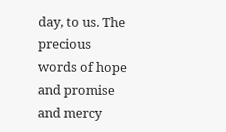day, to us. The precious words of hope and promise and mercy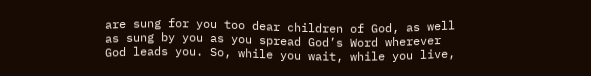are sung for you too dear children of God, as well as sung by you as you spread God’s Word wherever God leads you. So, while you wait, while you live,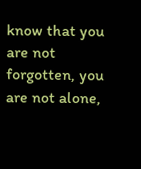know that you are not forgotten, you are not alone,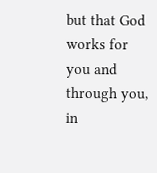but that God works for you and through you, in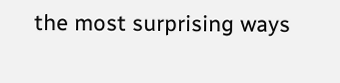the most surprising ways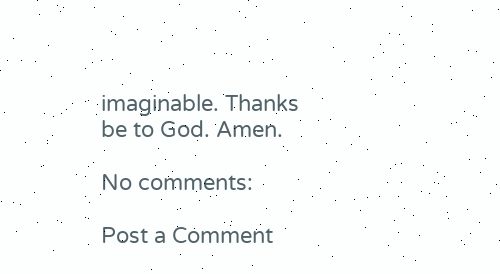imaginable. Thanks be to God. Amen.

No comments:

Post a Comment